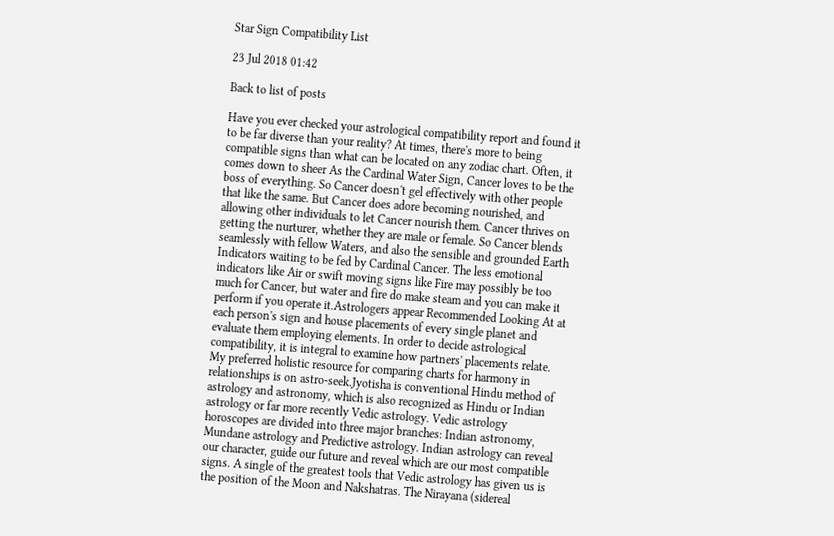Star Sign Compatibility List

23 Jul 2018 01:42

Back to list of posts

Have you ever checked your astrological compatibility report and found it to be far diverse than your reality? At times, there's more to being compatible signs than what can be located on any zodiac chart. Often, it comes down to sheer As the Cardinal Water Sign, Cancer loves to be the boss of everything. So Cancer doesn't gel effectively with other people that like the same. But Cancer does adore becoming nourished, and allowing other individuals to let Cancer nourish them. Cancer thrives on getting the nurturer, whether they are male or female. So Cancer blends seamlessly with fellow Waters, and also the sensible and grounded Earth Indicators waiting to be fed by Cardinal Cancer. The less emotional indicators like Air or swift moving signs like Fire may possibly be too much for Cancer, but water and fire do make steam and you can make it perform if you operate it.Astrologers appear Recommended Looking At at each person's sign and house placements of every single planet and evaluate them employing elements. In order to decide astrological compatibility, it is integral to examine how partners' placements relate. My preferred holistic resource for comparing charts for harmony in relationships is on astro-seek.Jyotisha is conventional Hindu method of astrology and astronomy, which is also recognized as Hindu or Indian astrology or far more recently Vedic astrology. Vedic astrology horoscopes are divided into three major branches: Indian astronomy, Mundane astrology and Predictive astrology. Indian astrology can reveal our character, guide our future and reveal which are our most compatible signs. A single of the greatest tools that Vedic astrology has given us is the position of the Moon and Nakshatras. The Nirayana (sidereal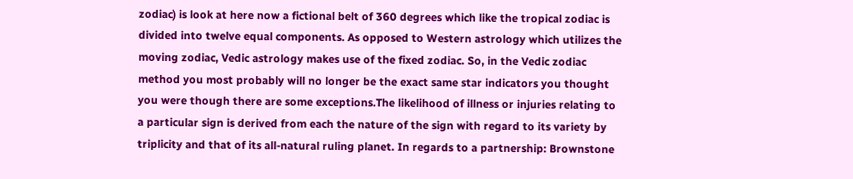zodiac) is look at here now a fictional belt of 360 degrees which like the tropical zodiac is divided into twelve equal components. As opposed to Western astrology which utilizes the moving zodiac, Vedic astrology makes use of the fixed zodiac. So, in the Vedic zodiac method you most probably will no longer be the exact same star indicators you thought you were though there are some exceptions.The likelihood of illness or injuries relating to a particular sign is derived from each the nature of the sign with regard to its variety by triplicity and that of its all-natural ruling planet. In regards to a partnership: Brownstone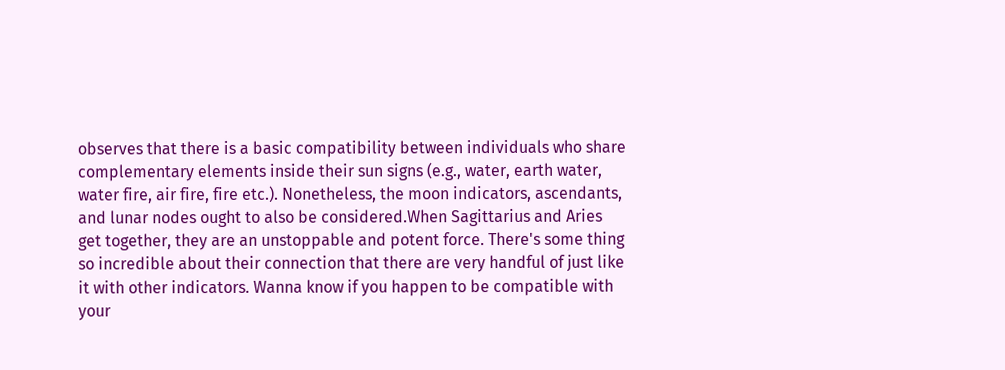observes that there is a basic compatibility between individuals who share complementary elements inside their sun signs (e.g., water, earth water, water fire, air fire, fire etc.). Nonetheless, the moon indicators, ascendants, and lunar nodes ought to also be considered.When Sagittarius and Aries get together, they are an unstoppable and potent force. There's some thing so incredible about their connection that there are very handful of just like it with other indicators. Wanna know if you happen to be compatible with your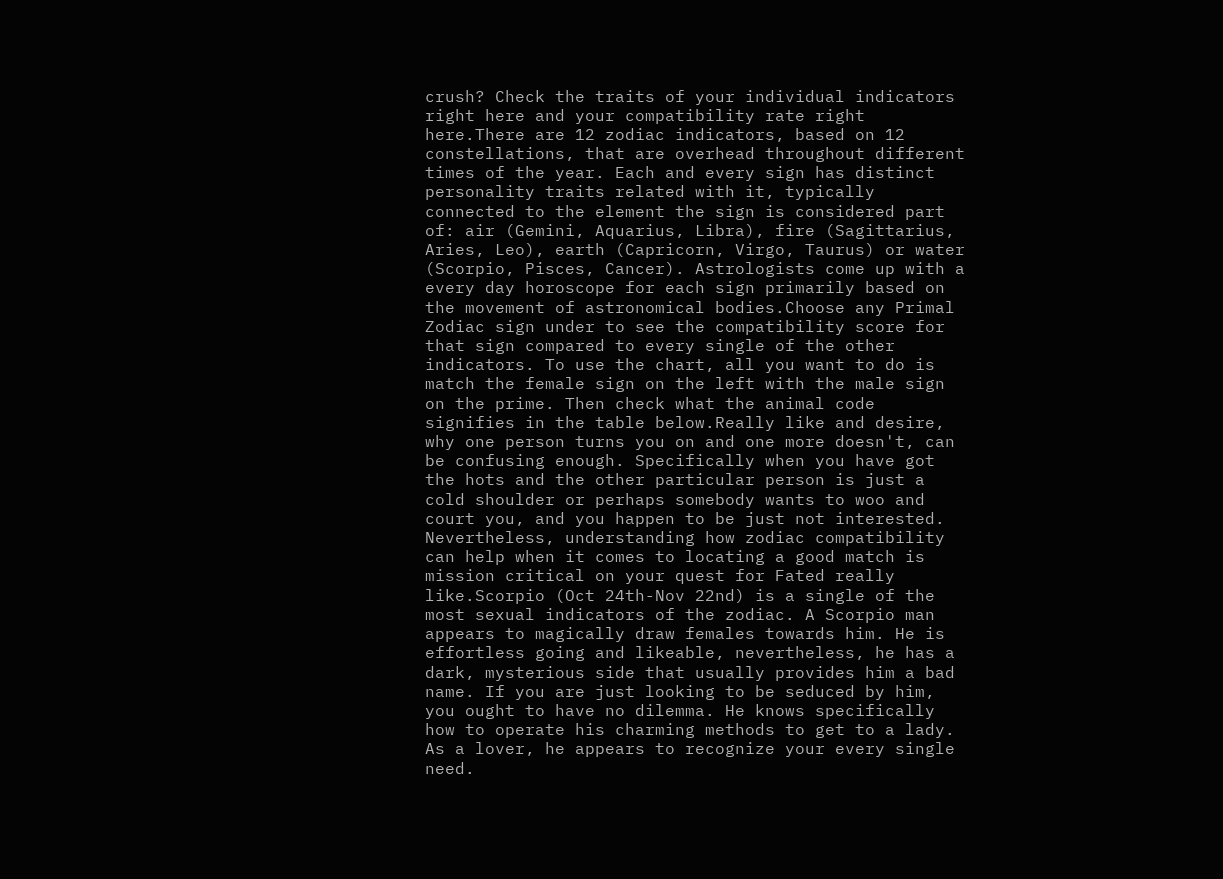crush? Check the traits of your individual indicators right here and your compatibility rate right here.There are 12 zodiac indicators, based on 12 constellations, that are overhead throughout different times of the year. Each and every sign has distinct personality traits related with it, typically connected to the element the sign is considered part of: air (Gemini, Aquarius, Libra), fire (Sagittarius, Aries, Leo), earth (Capricorn, Virgo, Taurus) or water (Scorpio, Pisces, Cancer). Astrologists come up with a every day horoscope for each sign primarily based on the movement of astronomical bodies.Choose any Primal Zodiac sign under to see the compatibility score for that sign compared to every single of the other indicators. To use the chart, all you want to do is match the female sign on the left with the male sign on the prime. Then check what the animal code signifies in the table below.Really like and desire, why one person turns you on and one more doesn't, can be confusing enough. Specifically when you have got the hots and the other particular person is just a cold shoulder or perhaps somebody wants to woo and court you, and you happen to be just not interested. Nevertheless, understanding how zodiac compatibility can help when it comes to locating a good match is mission critical on your quest for Fated really like.Scorpio (Oct 24th-Nov 22nd) is a single of the most sexual indicators of the zodiac. A Scorpio man appears to magically draw females towards him. He is effortless going and likeable, nevertheless, he has a dark, mysterious side that usually provides him a bad name. If you are just looking to be seduced by him, you ought to have no dilemma. He knows specifically how to operate his charming methods to get to a lady. As a lover, he appears to recognize your every single need.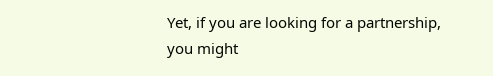Yet, if you are looking for a partnership, you might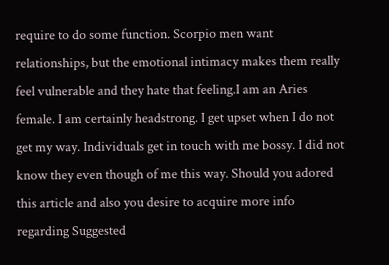require to do some function. Scorpio men want relationships, but the emotional intimacy makes them really feel vulnerable and they hate that feeling.I am an Aries female. I am certainly headstrong. I get upset when I do not get my way. Individuals get in touch with me bossy. I did not know they even though of me this way. Should you adored this article and also you desire to acquire more info regarding Suggested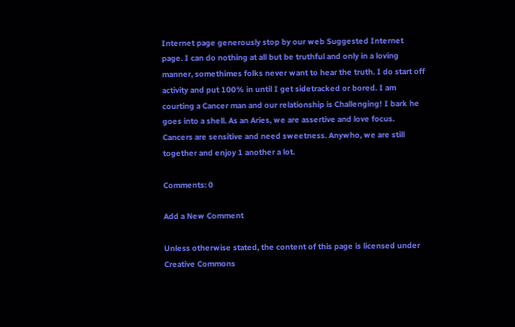Internet page generously stop by our web Suggested Internet page. I can do nothing at all but be truthful and only in a loving manner, somethimes folks never want to hear the truth. I do start off activity and put 100% in until I get sidetracked or bored. I am courting a Cancer man and our relationship is Challenging! I bark he goes into a shell. As an Aries, we are assertive and love focus. Cancers are sensitive and need sweetness. Anywho, we are still together and enjoy 1 another a lot.

Comments: 0

Add a New Comment

Unless otherwise stated, the content of this page is licensed under Creative Commons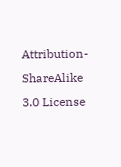Attribution-ShareAlike 3.0 License